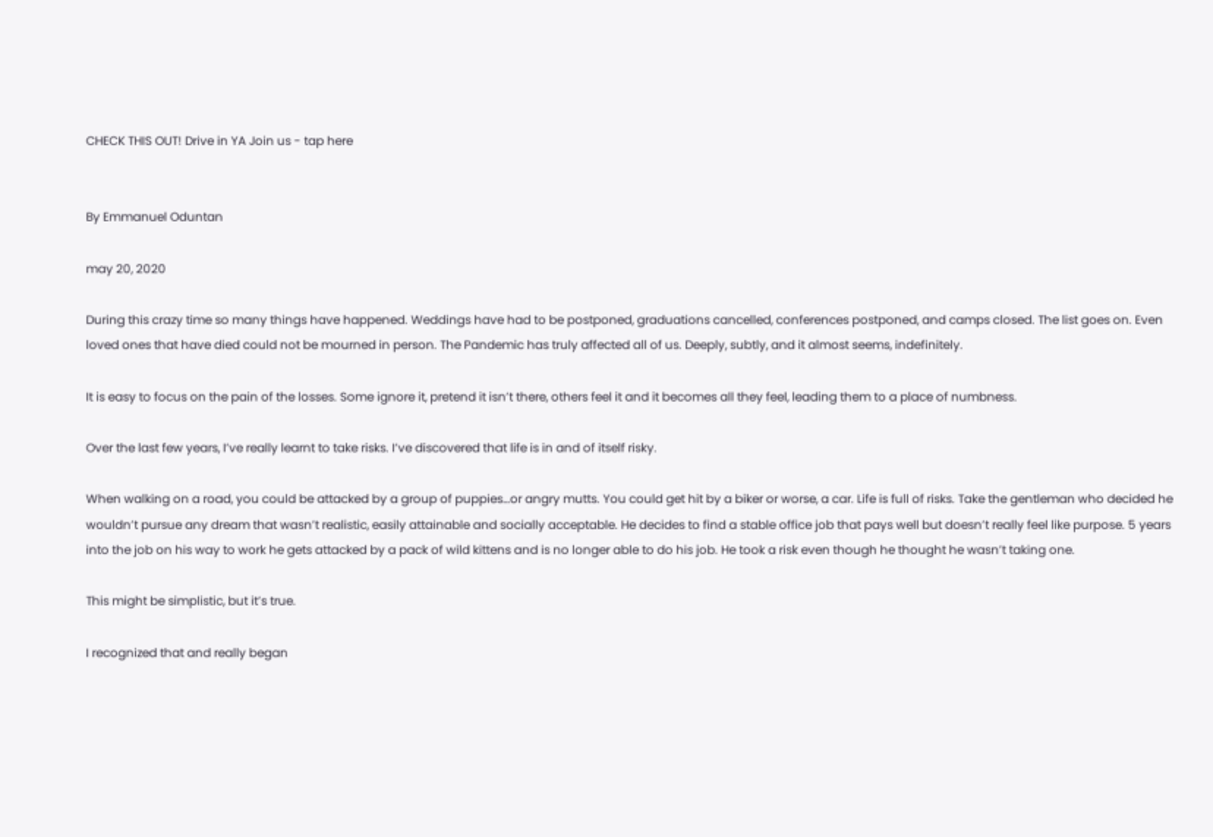CHECK THIS OUT! Drive in YA Join us - tap here


By Emmanuel Oduntan

may 20, 2020

During this crazy time so many things have happened. Weddings have had to be postponed, graduations cancelled, conferences postponed, and camps closed. The list goes on. Even loved ones that have died could not be mourned in person. The Pandemic has truly affected all of us. Deeply, subtly, and it almost seems, indefinitely.

It is easy to focus on the pain of the losses. Some ignore it, pretend it isn’t there, others feel it and it becomes all they feel, leading them to a place of numbness.

Over the last few years, I’ve really learnt to take risks. I’ve discovered that life is in and of itself risky.

When walking on a road, you could be attacked by a group of puppies…or angry mutts. You could get hit by a biker or worse, a car. Life is full of risks. Take the gentleman who decided he wouldn’t pursue any dream that wasn’t realistic, easily attainable and socially acceptable. He decides to find a stable office job that pays well but doesn’t really feel like purpose. 5 years into the job on his way to work he gets attacked by a pack of wild kittens and is no longer able to do his job. He took a risk even though he thought he wasn’t taking one.

This might be simplistic, but it’s true.

I recognized that and really began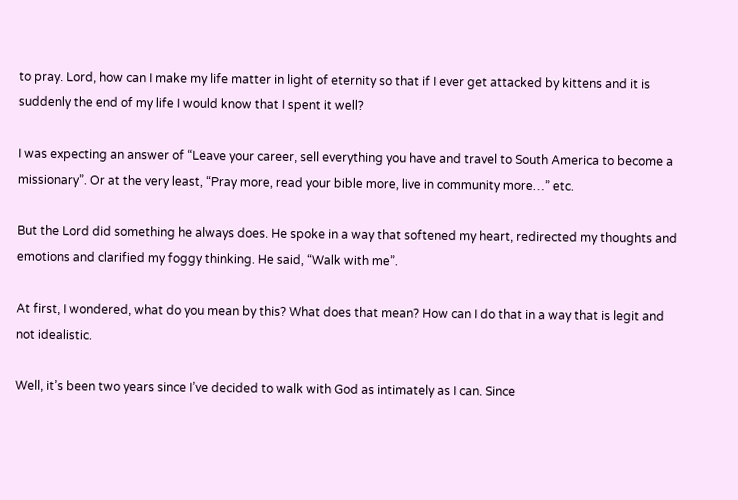to pray. Lord, how can I make my life matter in light of eternity so that if I ever get attacked by kittens and it is suddenly the end of my life I would know that I spent it well?

I was expecting an answer of “Leave your career, sell everything you have and travel to South America to become a missionary”. Or at the very least, “Pray more, read your bible more, live in community more…” etc.

But the Lord did something he always does. He spoke in a way that softened my heart, redirected my thoughts and emotions and clarified my foggy thinking. He said, “Walk with me”.

At first, I wondered, what do you mean by this? What does that mean? How can I do that in a way that is legit and not idealistic.

Well, it’s been two years since I’ve decided to walk with God as intimately as I can. Since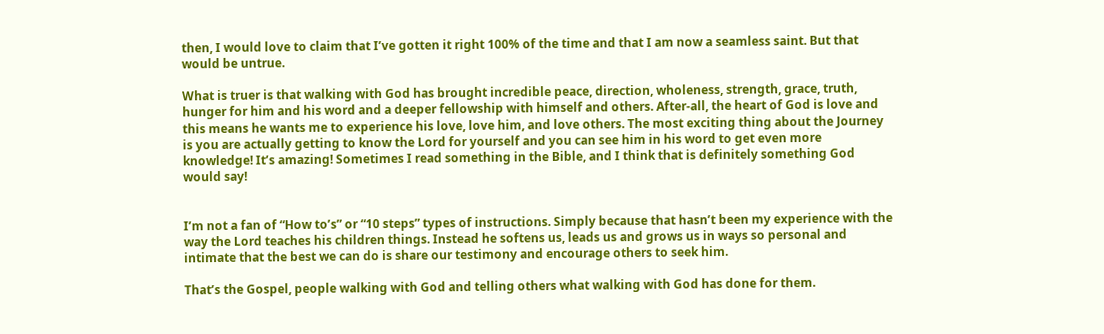then, I would love to claim that I’ve gotten it right 100% of the time and that I am now a seamless saint. But that would be untrue.

What is truer is that walking with God has brought incredible peace, direction, wholeness, strength, grace, truth, hunger for him and his word and a deeper fellowship with himself and others. After-all, the heart of God is love and this means he wants me to experience his love, love him, and love others. The most exciting thing about the Journey is you are actually getting to know the Lord for yourself and you can see him in his word to get even more knowledge! It’s amazing! Sometimes I read something in the Bible, and I think that is definitely something God would say!


I’m not a fan of “How to’s” or “10 steps” types of instructions. Simply because that hasn’t been my experience with the way the Lord teaches his children things. Instead he softens us, leads us and grows us in ways so personal and intimate that the best we can do is share our testimony and encourage others to seek him.

That’s the Gospel, people walking with God and telling others what walking with God has done for them.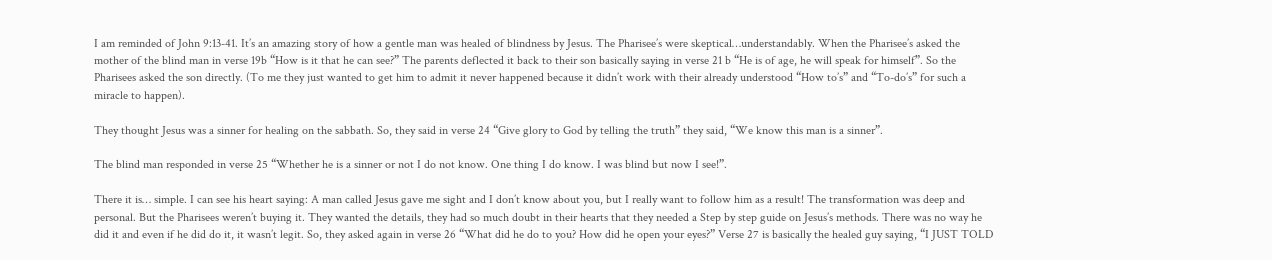I am reminded of John 9:13-41. It’s an amazing story of how a gentle man was healed of blindness by Jesus. The Pharisee’s were skeptical…understandably. When the Pharisee’s asked the mother of the blind man in verse 19b “How is it that he can see?” The parents deflected it back to their son basically saying in verse 21 b “He is of age, he will speak for himself”. So the Pharisees asked the son directly. (To me they just wanted to get him to admit it never happened because it didn’t work with their already understood “How to’s” and “To-do’s” for such a miracle to happen).

They thought Jesus was a sinner for healing on the sabbath. So, they said in verse 24 “Give glory to God by telling the truth” they said, “We know this man is a sinner”.

The blind man responded in verse 25 “Whether he is a sinner or not I do not know. One thing I do know. I was blind but now I see!”.

There it is… simple. I can see his heart saying: A man called Jesus gave me sight and I don’t know about you, but I really want to follow him as a result! The transformation was deep and personal. But the Pharisees weren’t buying it. They wanted the details, they had so much doubt in their hearts that they needed a Step by step guide on Jesus’s methods. There was no way he did it and even if he did do it, it wasn’t legit. So, they asked again in verse 26 “What did he do to you? How did he open your eyes?” Verse 27 is basically the healed guy saying, “I JUST TOLD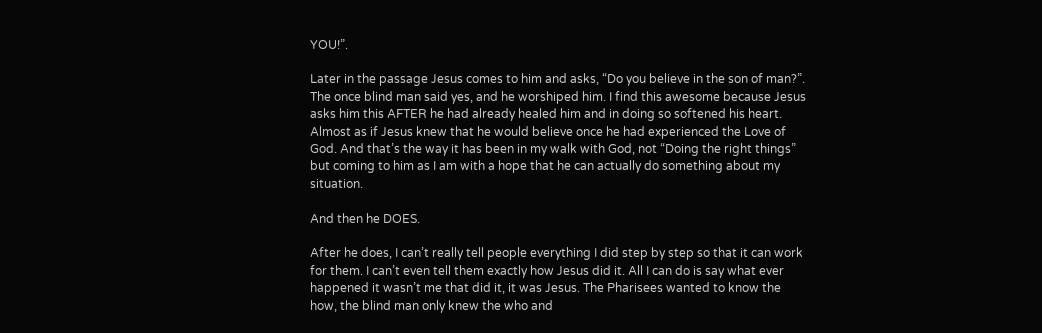YOU!”.

Later in the passage Jesus comes to him and asks, “Do you believe in the son of man?”. The once blind man said yes, and he worshiped him. I find this awesome because Jesus asks him this AFTER he had already healed him and in doing so softened his heart. Almost as if Jesus knew that he would believe once he had experienced the Love of God. And that’s the way it has been in my walk with God, not “Doing the right things” but coming to him as I am with a hope that he can actually do something about my situation.

And then he DOES.

After he does, I can’t really tell people everything I did step by step so that it can work for them. I can’t even tell them exactly how Jesus did it. All I can do is say what ever happened it wasn’t me that did it, it was Jesus. The Pharisees wanted to know the how, the blind man only knew the who and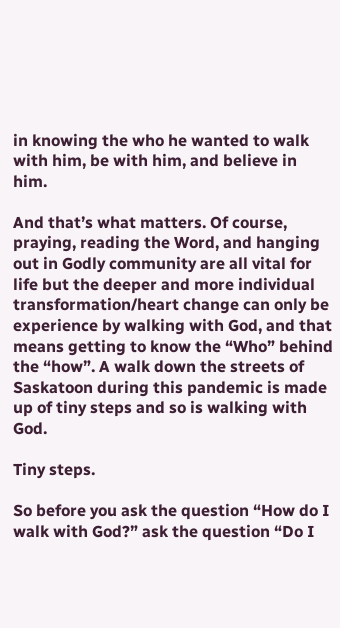in knowing the who he wanted to walk with him, be with him, and believe in him.

And that’s what matters. Of course, praying, reading the Word, and hanging out in Godly community are all vital for life but the deeper and more individual transformation/heart change can only be experience by walking with God, and that means getting to know the “Who” behind the “how”. A walk down the streets of Saskatoon during this pandemic is made up of tiny steps and so is walking with God.

Tiny steps.

So before you ask the question “How do I walk with God?” ask the question “Do I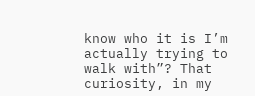know who it is I’m actually trying to walk with”? That curiosity, in my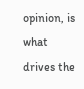opinion, is what drives the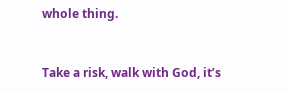whole thing.


Take a risk, walk with God, it’s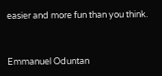easier and more fun than you think.


Emmanuel Oduntan